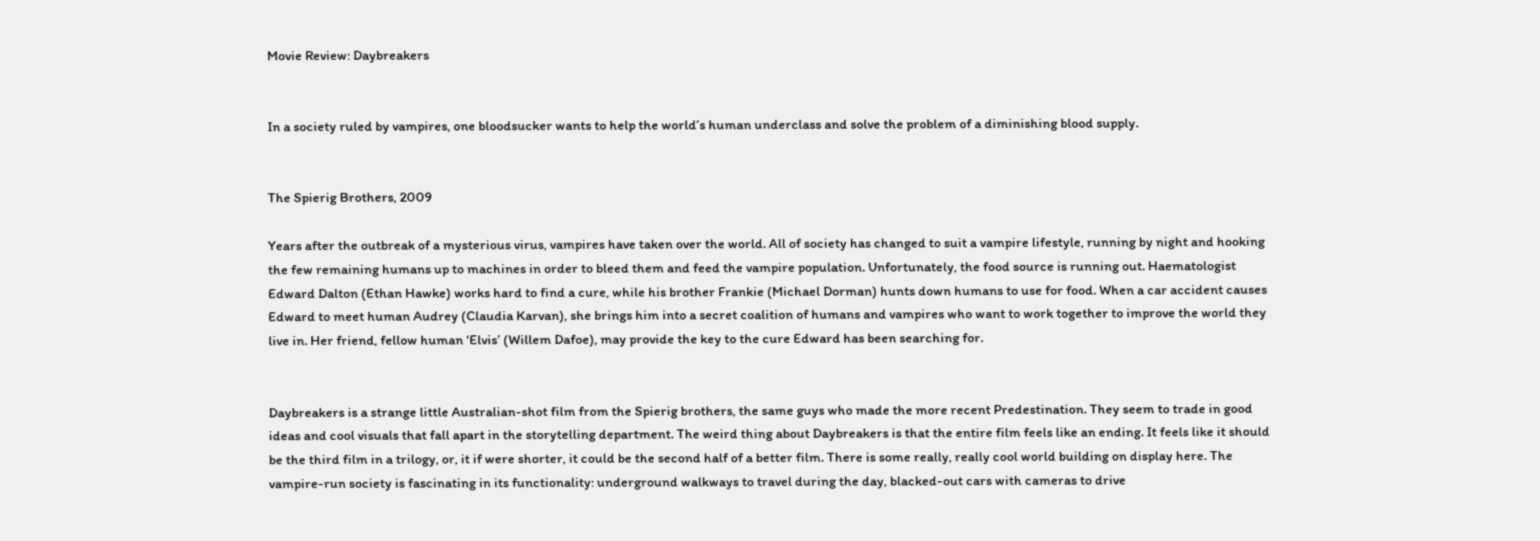Movie Review: Daybreakers


In a society ruled by vampires, one bloodsucker wants to help the world’s human underclass and solve the problem of a diminishing blood supply.


The Spierig Brothers, 2009

Years after the outbreak of a mysterious virus, vampires have taken over the world. All of society has changed to suit a vampire lifestyle, running by night and hooking the few remaining humans up to machines in order to bleed them and feed the vampire population. Unfortunately, the food source is running out. Haematologist Edward Dalton (Ethan Hawke) works hard to find a cure, while his brother Frankie (Michael Dorman) hunts down humans to use for food. When a car accident causes Edward to meet human Audrey (Claudia Karvan), she brings him into a secret coalition of humans and vampires who want to work together to improve the world they live in. Her friend, fellow human ‘Elvis’ (Willem Dafoe), may provide the key to the cure Edward has been searching for.


Daybreakers is a strange little Australian-shot film from the Spierig brothers, the same guys who made the more recent Predestination. They seem to trade in good ideas and cool visuals that fall apart in the storytelling department. The weird thing about Daybreakers is that the entire film feels like an ending. It feels like it should be the third film in a trilogy, or, it if were shorter, it could be the second half of a better film. There is some really, really cool world building on display here. The vampire-run society is fascinating in its functionality: underground walkways to travel during the day, blacked-out cars with cameras to drive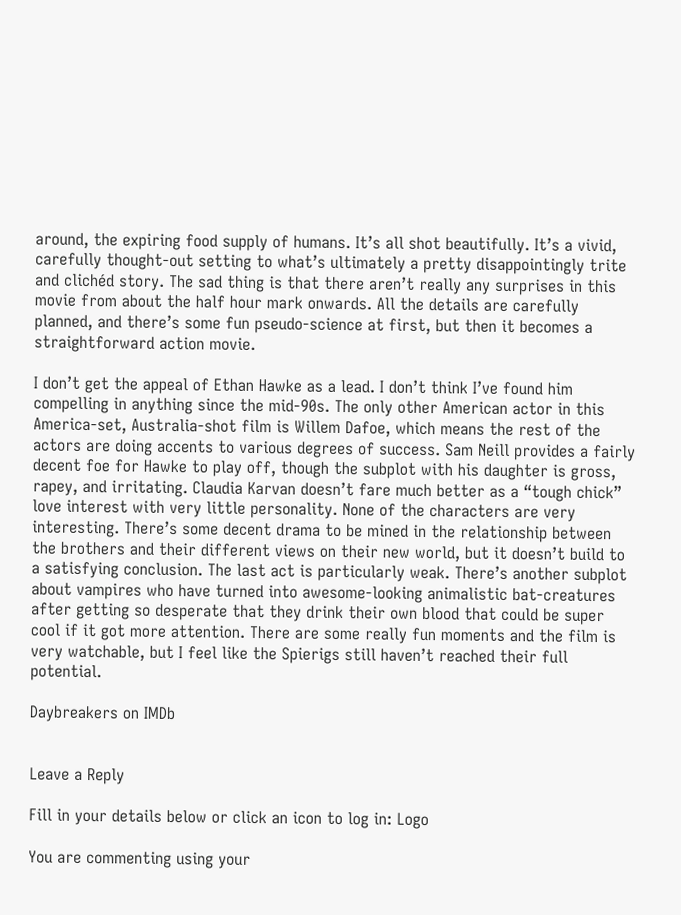around, the expiring food supply of humans. It’s all shot beautifully. It’s a vivid, carefully thought-out setting to what’s ultimately a pretty disappointingly trite and clichéd story. The sad thing is that there aren’t really any surprises in this movie from about the half hour mark onwards. All the details are carefully planned, and there’s some fun pseudo-science at first, but then it becomes a straightforward action movie.

I don’t get the appeal of Ethan Hawke as a lead. I don’t think I’ve found him compelling in anything since the mid-90s. The only other American actor in this America-set, Australia-shot film is Willem Dafoe, which means the rest of the actors are doing accents to various degrees of success. Sam Neill provides a fairly decent foe for Hawke to play off, though the subplot with his daughter is gross, rapey, and irritating. Claudia Karvan doesn’t fare much better as a “tough chick” love interest with very little personality. None of the characters are very interesting. There’s some decent drama to be mined in the relationship between the brothers and their different views on their new world, but it doesn’t build to a satisfying conclusion. The last act is particularly weak. There’s another subplot about vampires who have turned into awesome-looking animalistic bat-creatures after getting so desperate that they drink their own blood that could be super cool if it got more attention. There are some really fun moments and the film is very watchable, but I feel like the Spierigs still haven’t reached their full potential.

Daybreakers on IMDb


Leave a Reply

Fill in your details below or click an icon to log in: Logo

You are commenting using your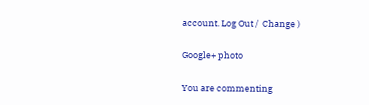account. Log Out /  Change )

Google+ photo

You are commenting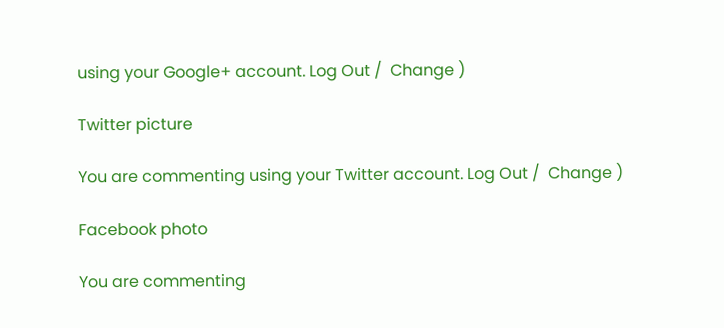using your Google+ account. Log Out /  Change )

Twitter picture

You are commenting using your Twitter account. Log Out /  Change )

Facebook photo

You are commenting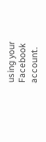using your Facebook account.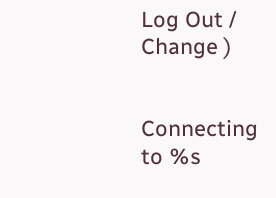Log Out /  Change )


Connecting to %s